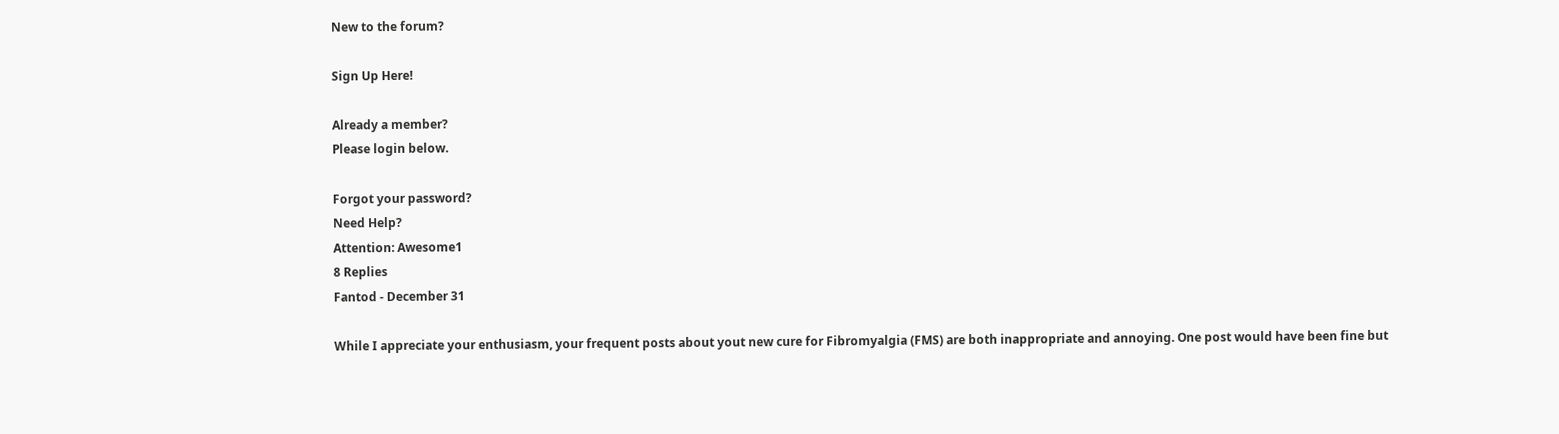New to the forum?

Sign Up Here!

Already a member?
Please login below.

Forgot your password?
Need Help?
Attention: Awesome1
8 Replies
Fantod - December 31

While I appreciate your enthusiasm, your frequent posts about yout new cure for Fibromyalgia (FMS) are both inappropriate and annoying. One post would have been fine but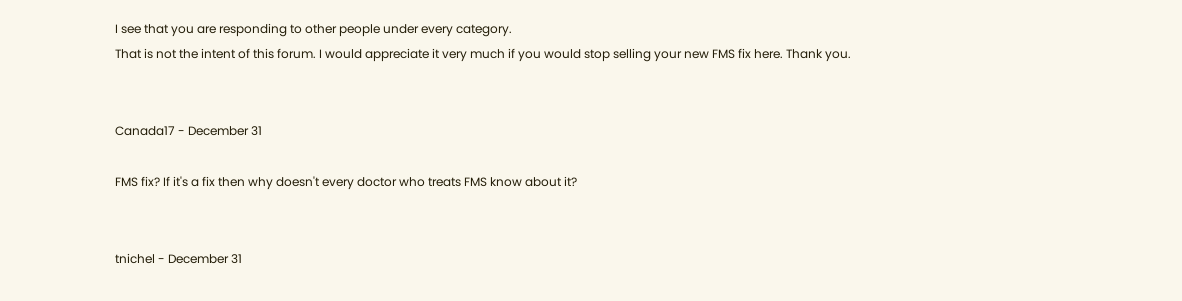I see that you are responding to other people under every category.
That is not the intent of this forum. I would appreciate it very much if you would stop selling your new FMS fix here. Thank you.


Canada17 - December 31

FMS fix? If it's a fix then why doesn't every doctor who treats FMS know about it?


tnichel - December 31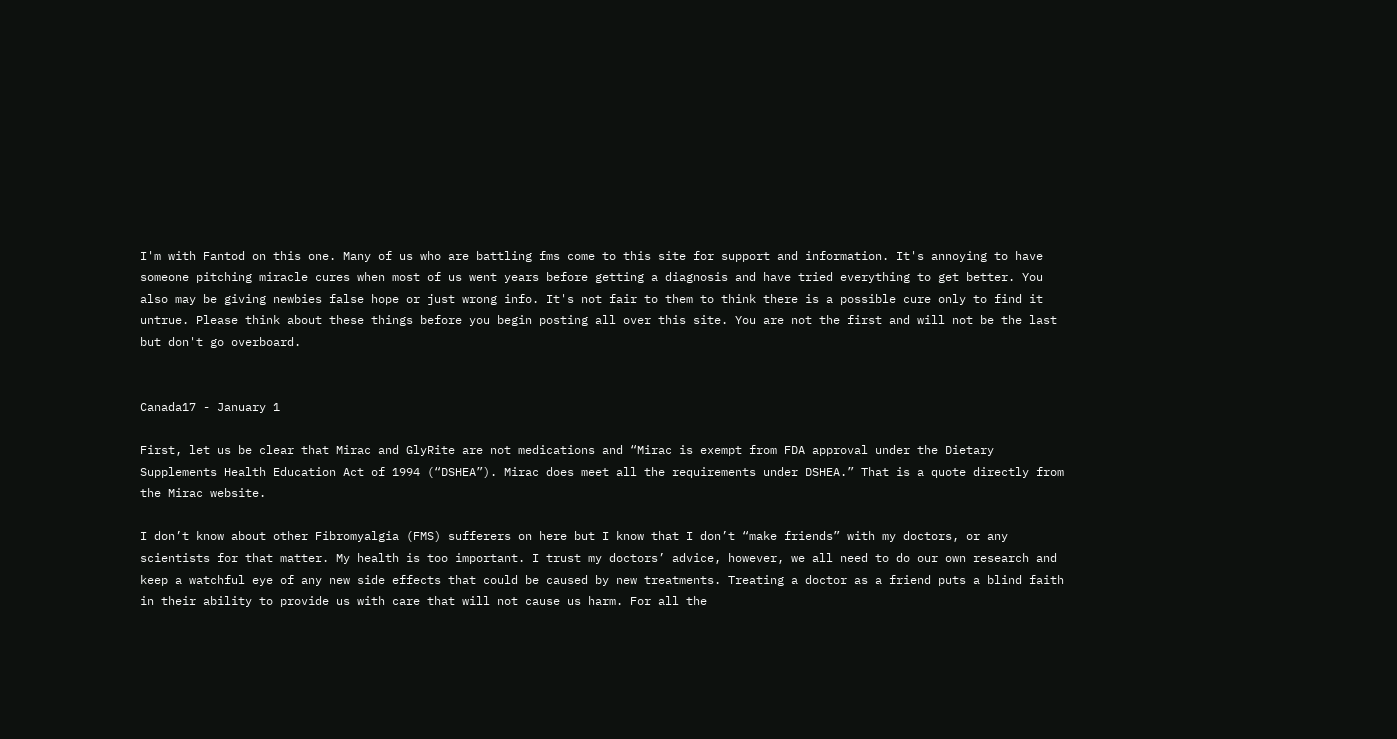I'm with Fantod on this one. Many of us who are battling fms come to this site for support and information. It's annoying to have someone pitching miracle cures when most of us went years before getting a diagnosis and have tried everything to get better. You also may be giving newbies false hope or just wrong info. It's not fair to them to think there is a possible cure only to find it untrue. Please think about these things before you begin posting all over this site. You are not the first and will not be the last but don't go overboard.


Canada17 - January 1

First, let us be clear that Mirac and GlyRite are not medications and “Mirac is exempt from FDA approval under the Dietary Supplements Health Education Act of 1994 (“DSHEA”). Mirac does meet all the requirements under DSHEA.” That is a quote directly from the Mirac website.

I don’t know about other Fibromyalgia (FMS) sufferers on here but I know that I don’t “make friends” with my doctors, or any scientists for that matter. My health is too important. I trust my doctors’ advice, however, we all need to do our own research and keep a watchful eye of any new side effects that could be caused by new treatments. Treating a doctor as a friend puts a blind faith in their ability to provide us with care that will not cause us harm. For all the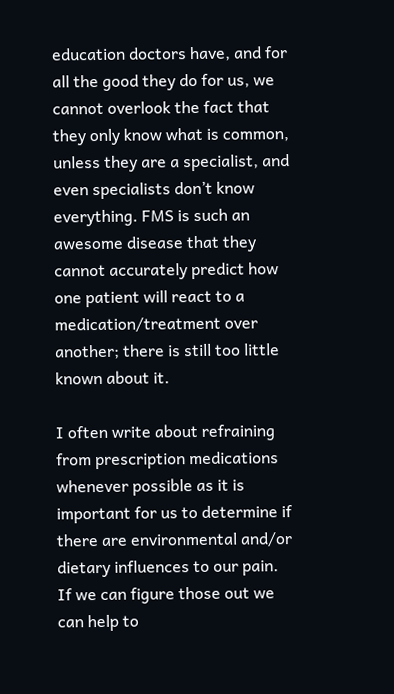education doctors have, and for all the good they do for us, we cannot overlook the fact that they only know what is common, unless they are a specialist, and even specialists don’t know everything. FMS is such an awesome disease that they cannot accurately predict how one patient will react to a medication/treatment over another; there is still too little known about it.

I often write about refraining from prescription medications whenever possible as it is important for us to determine if there are environmental and/or dietary influences to our pain. If we can figure those out we can help to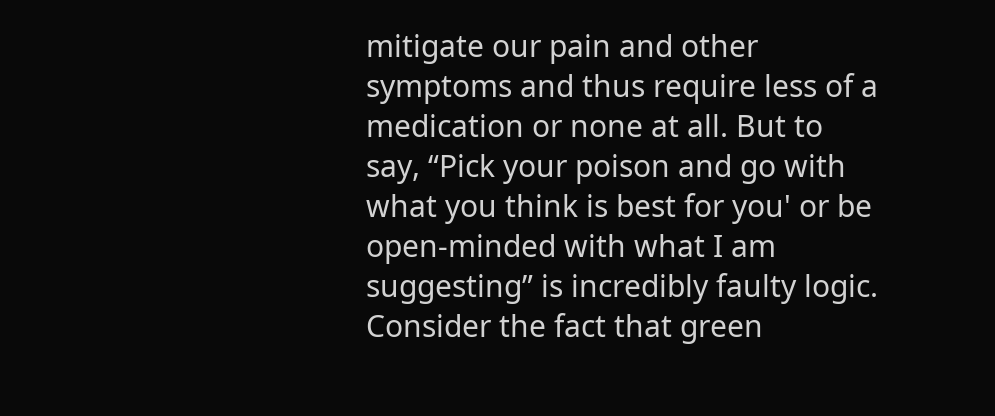mitigate our pain and other symptoms and thus require less of a medication or none at all. But to say, “Pick your poison and go with what you think is best for you' or be open-minded with what I am suggesting” is incredibly faulty logic. Consider the fact that green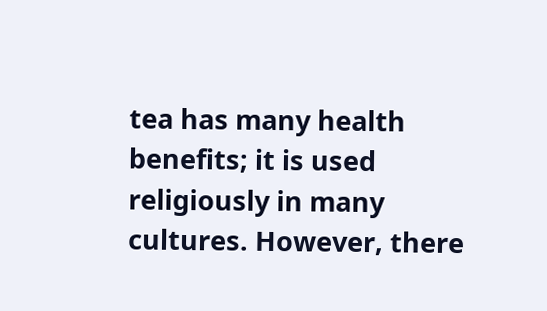tea has many health benefits; it is used religiously in many cultures. However, there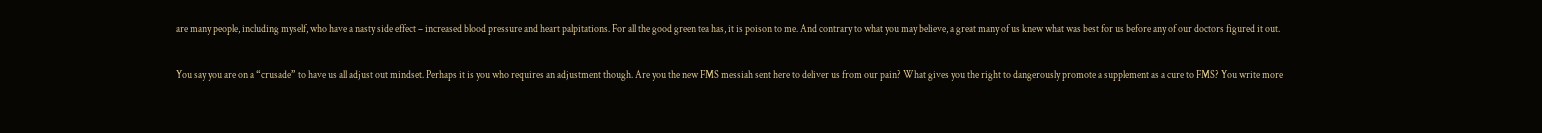are many people, including myself, who have a nasty side effect – increased blood pressure and heart palpitations. For all the good green tea has, it is poison to me. And contrary to what you may believe, a great many of us knew what was best for us before any of our doctors figured it out.

You say you are on a “crusade” to have us all adjust out mindset. Perhaps it is you who requires an adjustment though. Are you the new FMS messiah sent here to deliver us from our pain? What gives you the right to dangerously promote a supplement as a cure to FMS? You write more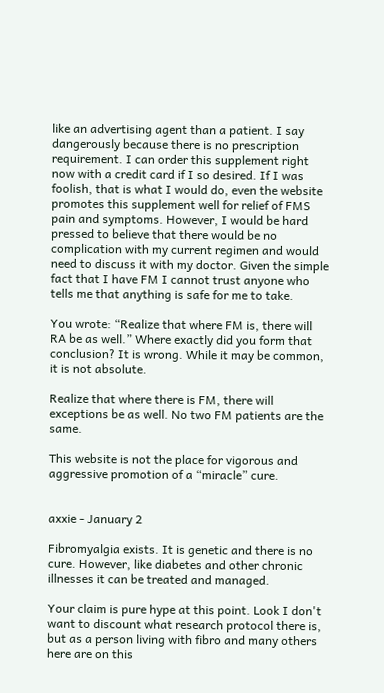like an advertising agent than a patient. I say dangerously because there is no prescription requirement. I can order this supplement right now with a credit card if I so desired. If I was foolish, that is what I would do, even the website promotes this supplement well for relief of FMS pain and symptoms. However, I would be hard pressed to believe that there would be no complication with my current regimen and would need to discuss it with my doctor. Given the simple fact that I have FM I cannot trust anyone who tells me that anything is safe for me to take.

You wrote: “Realize that where FM is, there will RA be as well.” Where exactly did you form that conclusion? It is wrong. While it may be common, it is not absolute.

Realize that where there is FM, there will exceptions be as well. No two FM patients are the same.

This website is not the place for vigorous and aggressive promotion of a “miracle” cure.


axxie - January 2

Fibromyalgia exists. It is genetic and there is no cure. However, like diabetes and other chronic illnesses it can be treated and managed.

Your claim is pure hype at this point. Look I don't want to discount what research protocol there is, but as a person living with fibro and many others here are on this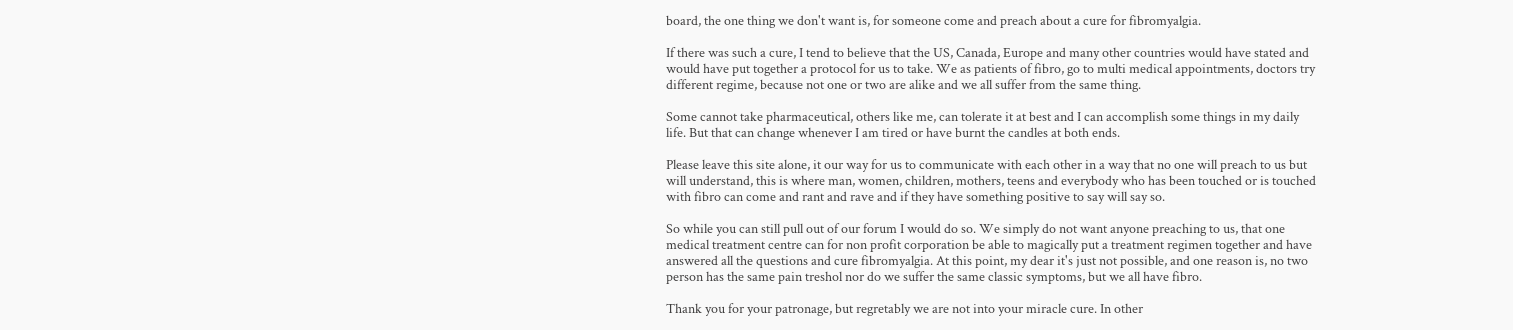board, the one thing we don't want is, for someone come and preach about a cure for fibromyalgia.

If there was such a cure, I tend to believe that the US, Canada, Europe and many other countries would have stated and would have put together a protocol for us to take. We as patients of fibro, go to multi medical appointments, doctors try different regime, because not one or two are alike and we all suffer from the same thing.

Some cannot take pharmaceutical, others like me, can tolerate it at best and I can accomplish some things in my daily life. But that can change whenever I am tired or have burnt the candles at both ends.

Please leave this site alone, it our way for us to communicate with each other in a way that no one will preach to us but will understand, this is where man, women, children, mothers, teens and everybody who has been touched or is touched with fibro can come and rant and rave and if they have something positive to say will say so.

So while you can still pull out of our forum I would do so. We simply do not want anyone preaching to us, that one medical treatment centre can for non profit corporation be able to magically put a treatment regimen together and have answered all the questions and cure fibromyalgia. At this point, my dear it's just not possible, and one reason is, no two person has the same pain treshol nor do we suffer the same classic symptoms, but we all have fibro.

Thank you for your patronage, but regretably we are not into your miracle cure. In other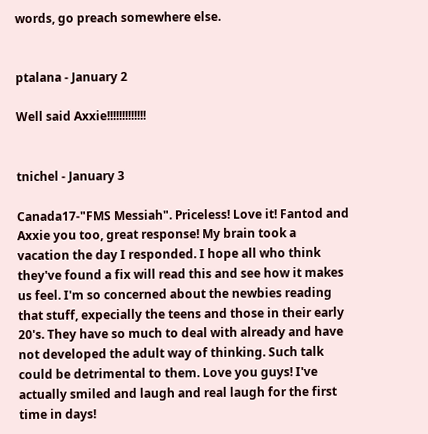words, go preach somewhere else.


ptalana - January 2

Well said Axxie!!!!!!!!!!!!!


tnichel - January 3

Canada17-"FMS Messiah". Priceless! Love it! Fantod and Axxie you too, great response! My brain took a vacation the day I responded. I hope all who think they've found a fix will read this and see how it makes us feel. I'm so concerned about the newbies reading that stuff, expecially the teens and those in their early 20's. They have so much to deal with already and have not developed the adult way of thinking. Such talk could be detrimental to them. Love you guys! I've actually smiled and laugh and real laugh for the first time in days!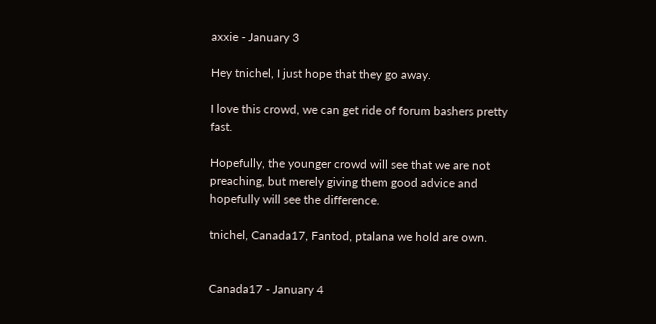axxie - January 3

Hey tnichel, I just hope that they go away.

I love this crowd, we can get ride of forum bashers pretty fast.

Hopefully, the younger crowd will see that we are not preaching, but merely giving them good advice and hopefully will see the difference.

tnichel, Canada17, Fantod, ptalana we hold are own.


Canada17 - January 4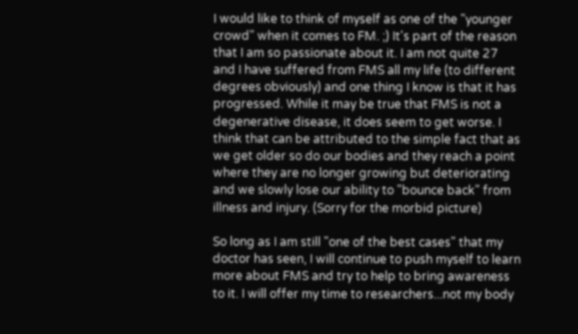I would like to think of myself as one of the "younger crowd" when it comes to FM. ;) It's part of the reason that I am so passionate about it. I am not quite 27 and I have suffered from FMS all my life (to different degrees obviously) and one thing I know is that it has progressed. While it may be true that FMS is not a degenerative disease, it does seem to get worse. I think that can be attributed to the simple fact that as we get older so do our bodies and they reach a point where they are no longer growing but deteriorating and we slowly lose our ability to "bounce back" from illness and injury. (Sorry for the morbid picture)

So long as I am still "one of the best cases" that my doctor has seen, I will continue to push myself to learn more about FMS and try to help to bring awareness to it. I will offer my time to researchers...not my body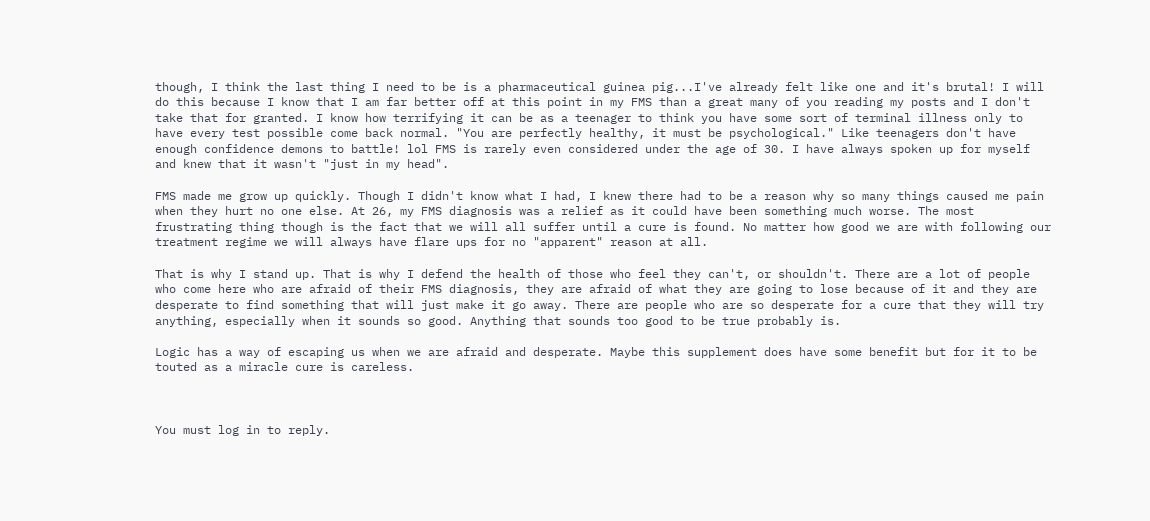though, I think the last thing I need to be is a pharmaceutical guinea pig...I've already felt like one and it's brutal! I will do this because I know that I am far better off at this point in my FMS than a great many of you reading my posts and I don't take that for granted. I know how terrifying it can be as a teenager to think you have some sort of terminal illness only to have every test possible come back normal. "You are perfectly healthy, it must be psychological." Like teenagers don't have enough confidence demons to battle! lol FMS is rarely even considered under the age of 30. I have always spoken up for myself and knew that it wasn't "just in my head".

FMS made me grow up quickly. Though I didn't know what I had, I knew there had to be a reason why so many things caused me pain when they hurt no one else. At 26, my FMS diagnosis was a relief as it could have been something much worse. The most frustrating thing though is the fact that we will all suffer until a cure is found. No matter how good we are with following our treatment regime we will always have flare ups for no "apparent" reason at all.

That is why I stand up. That is why I defend the health of those who feel they can't, or shouldn't. There are a lot of people who come here who are afraid of their FMS diagnosis, they are afraid of what they are going to lose because of it and they are desperate to find something that will just make it go away. There are people who are so desperate for a cure that they will try anything, especially when it sounds so good. Anything that sounds too good to be true probably is.

Logic has a way of escaping us when we are afraid and desperate. Maybe this supplement does have some benefit but for it to be touted as a miracle cure is careless.



You must log in to reply.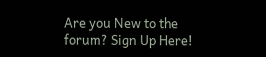Are you New to the forum? Sign Up Here!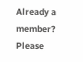Already a member? Please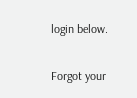login below.

Forgot your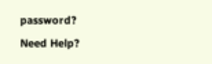password?
Need Help?